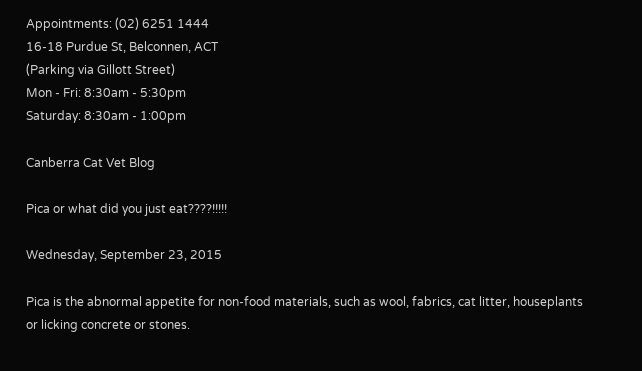Appointments: (02) 6251 1444
16-18 Purdue St, Belconnen, ACT
(Parking via Gillott Street)
Mon - Fri: 8:30am - 5:30pm
Saturday: 8:30am - 1:00pm

Canberra Cat Vet Blog

Pica or what did you just eat????!!!!!

Wednesday, September 23, 2015

Pica is the abnormal appetite for non-food materials, such as wool, fabrics, cat litter, houseplants or licking concrete or stones.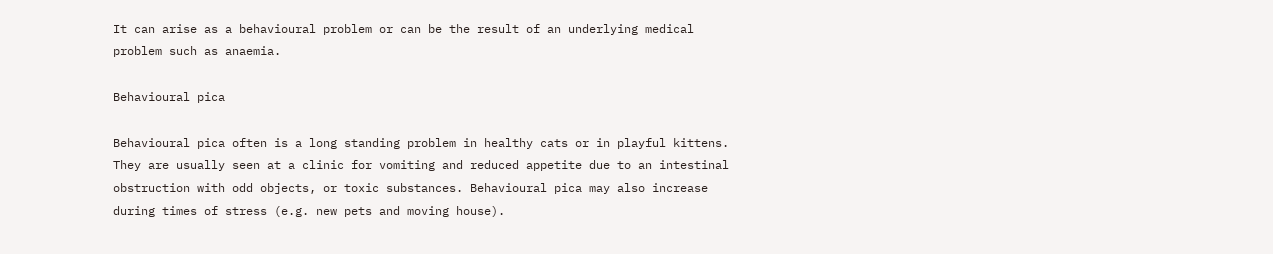It can arise as a behavioural problem or can be the result of an underlying medical problem such as anaemia.

Behavioural pica

Behavioural pica often is a long standing problem in healthy cats or in playful kittens. They are usually seen at a clinic for vomiting and reduced appetite due to an intestinal obstruction with odd objects, or toxic substances. Behavioural pica may also increase during times of stress (e.g. new pets and moving house).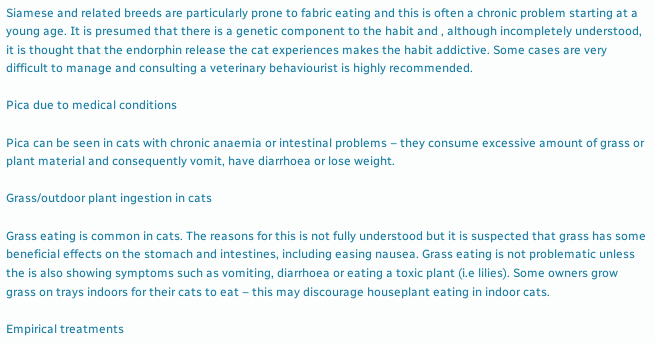Siamese and related breeds are particularly prone to fabric eating and this is often a chronic problem starting at a young age. It is presumed that there is a genetic component to the habit and , although incompletely understood, it is thought that the endorphin release the cat experiences makes the habit addictive. Some cases are very difficult to manage and consulting a veterinary behaviourist is highly recommended.

Pica due to medical conditions

Pica can be seen in cats with chronic anaemia or intestinal problems – they consume excessive amount of grass or plant material and consequently vomit, have diarrhoea or lose weight.

Grass/outdoor plant ingestion in cats

Grass eating is common in cats. The reasons for this is not fully understood but it is suspected that grass has some beneficial effects on the stomach and intestines, including easing nausea. Grass eating is not problematic unless the is also showing symptoms such as vomiting, diarrhoea or eating a toxic plant (i.e lilies). Some owners grow grass on trays indoors for their cats to eat – this may discourage houseplant eating in indoor cats.

Empirical treatments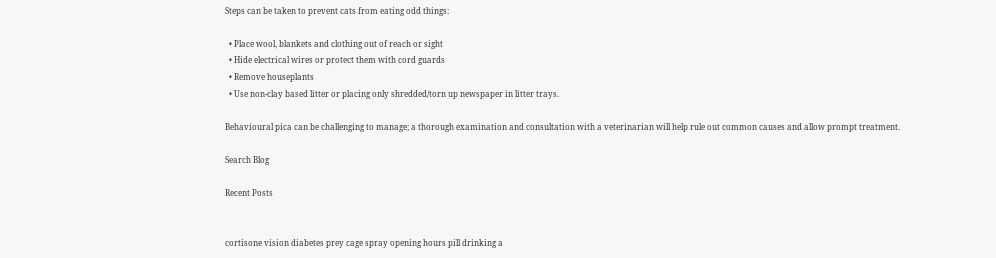Steps can be taken to prevent cats from eating odd things:

  • Place wool, blankets and clothing out of reach or sight
  • Hide electrical wires or protect them with cord guards
  • Remove houseplants
  • Use non-clay based litter or placing only shredded/torn up newspaper in litter trays.

Behavioural pica can be challenging to manage; a thorough examination and consultation with a veterinarian will help rule out common causes and allow prompt treatment.

Search Blog

Recent Posts


cortisone vision diabetes prey cage spray opening hours pill drinking a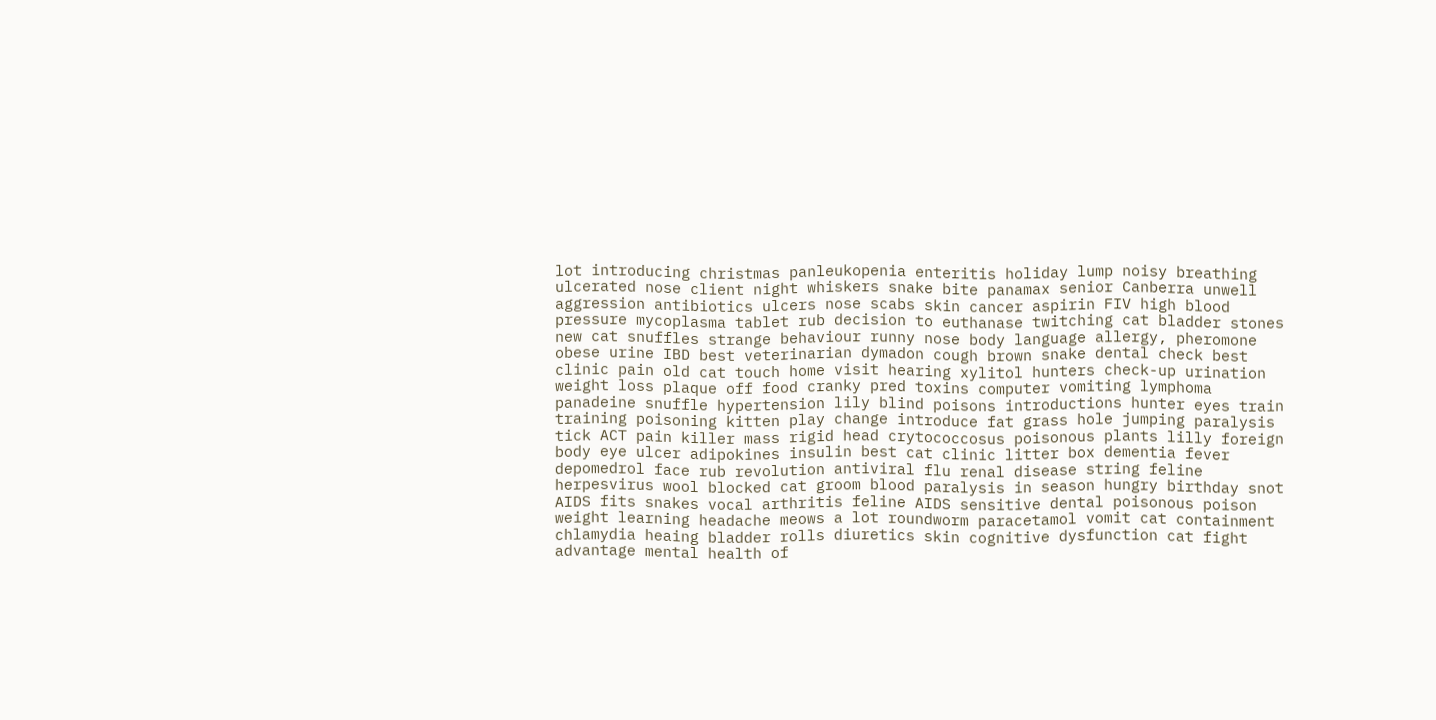lot introducing christmas panleukopenia enteritis holiday lump noisy breathing ulcerated nose client night whiskers snake bite panamax senior Canberra unwell aggression antibiotics ulcers nose scabs skin cancer aspirin FIV high blood pressure mycoplasma tablet rub decision to euthanase twitching cat bladder stones new cat snuffles strange behaviour runny nose body language allergy, pheromone obese urine IBD best veterinarian dymadon cough brown snake dental check best clinic pain old cat touch home visit hearing xylitol hunters check-up urination weight loss plaque off food cranky pred toxins computer vomiting lymphoma panadeine snuffle hypertension lily blind poisons introductions hunter eyes train training poisoning kitten play change introduce fat grass hole jumping paralysis tick ACT pain killer mass rigid head crytococcosus poisonous plants lilly foreign body eye ulcer adipokines insulin best cat clinic litter box dementia fever depomedrol face rub revolution antiviral flu renal disease string feline herpesvirus wool blocked cat groom blood paralysis in season hungry birthday snot AIDS fits snakes vocal arthritis feline AIDS sensitive dental poisonous poison weight learning headache meows a lot roundworm paracetamol vomit cat containment chlamydia heaing bladder rolls diuretics skin cognitive dysfunction cat fight advantage mental health of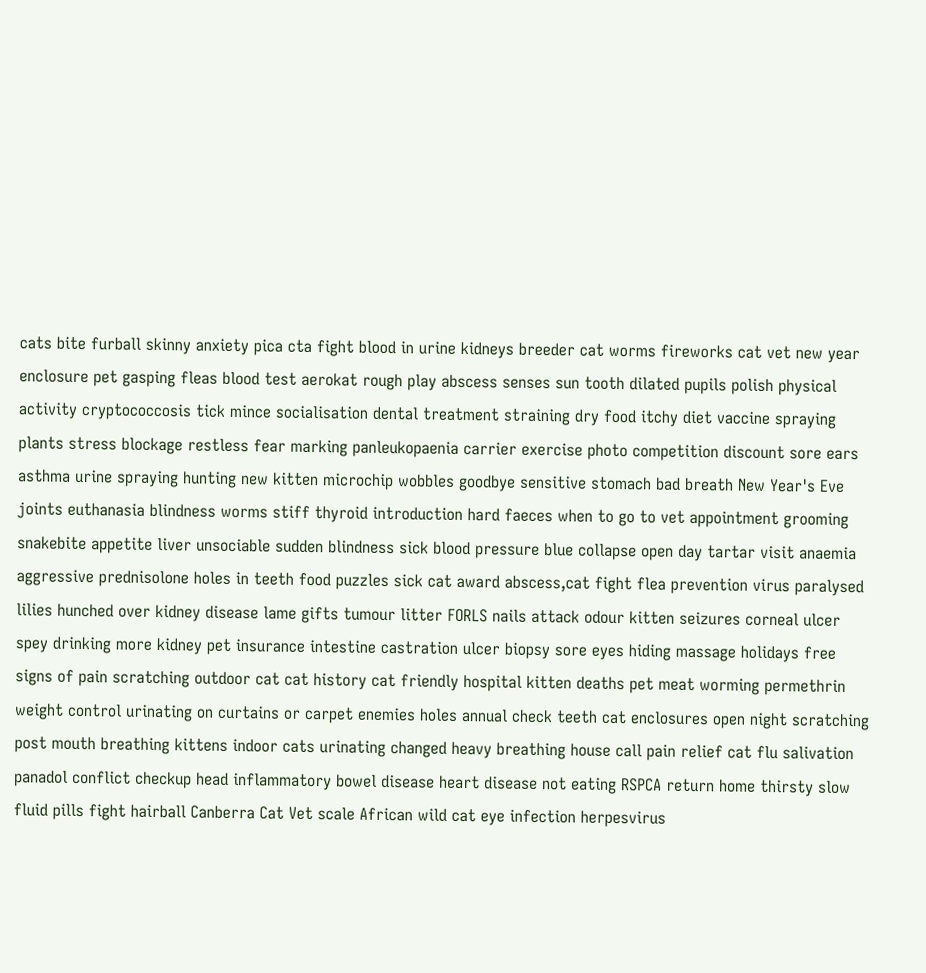cats bite furball skinny anxiety pica cta fight blood in urine kidneys breeder cat worms fireworks cat vet new year enclosure pet gasping fleas blood test aerokat rough play abscess senses sun tooth dilated pupils polish physical activity cryptococcosis tick mince socialisation dental treatment straining dry food itchy diet vaccine spraying plants stress blockage restless fear marking panleukopaenia carrier exercise photo competition discount sore ears asthma urine spraying hunting new kitten microchip wobbles goodbye sensitive stomach bad breath New Year's Eve joints euthanasia blindness worms stiff thyroid introduction hard faeces when to go to vet appointment grooming snakebite appetite liver unsociable sudden blindness sick blood pressure blue collapse open day tartar visit anaemia aggressive prednisolone holes in teeth food puzzles sick cat award abscess,cat fight flea prevention virus paralysed lilies hunched over kidney disease lame gifts tumour litter FORLS nails attack odour kitten seizures corneal ulcer spey drinking more kidney pet insurance intestine castration ulcer biopsy sore eyes hiding massage holidays free signs of pain scratching outdoor cat cat history cat friendly hospital kitten deaths pet meat worming permethrin weight control urinating on curtains or carpet enemies holes annual check teeth cat enclosures open night scratching post mouth breathing kittens indoor cats urinating changed heavy breathing house call pain relief cat flu salivation panadol conflict checkup head inflammatory bowel disease heart disease not eating RSPCA return home thirsty slow fluid pills fight hairball Canberra Cat Vet scale African wild cat eye infection herpesvirus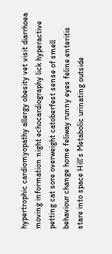hypertrophic cardiomyopathy allergy obesity vet visit diarrhoea moving information night echocardiography lick hyperactive petting cat sore overweight catoberfest sense of smell behaviour change home feliway runny eyes feline enteritis stare into space Hill's Metabolic urinating outside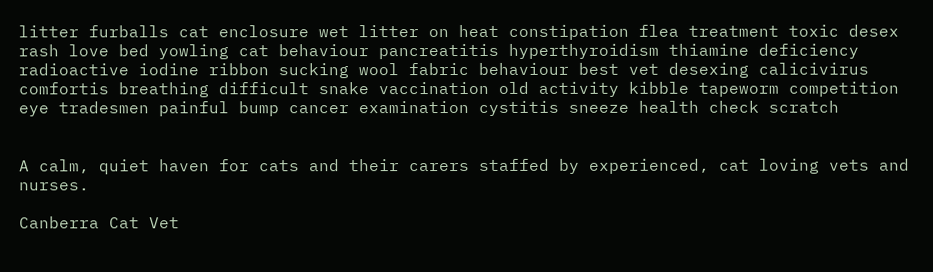litter furballs cat enclosure wet litter on heat constipation flea treatment toxic desex rash love bed yowling cat behaviour pancreatitis hyperthyroidism thiamine deficiency radioactive iodine ribbon sucking wool fabric behaviour best vet desexing calicivirus comfortis breathing difficult snake vaccination old activity kibble tapeworm competition eye tradesmen painful bump cancer examination cystitis sneeze health check scratch


A calm, quiet haven for cats and their carers staffed by experienced, cat loving vets and nurses.

Canberra Cat Vet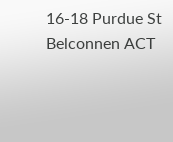16-18 Purdue St Belconnen ACT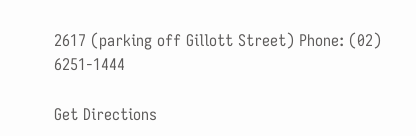2617 (parking off Gillott Street) Phone: (02) 6251-1444

Get Directions